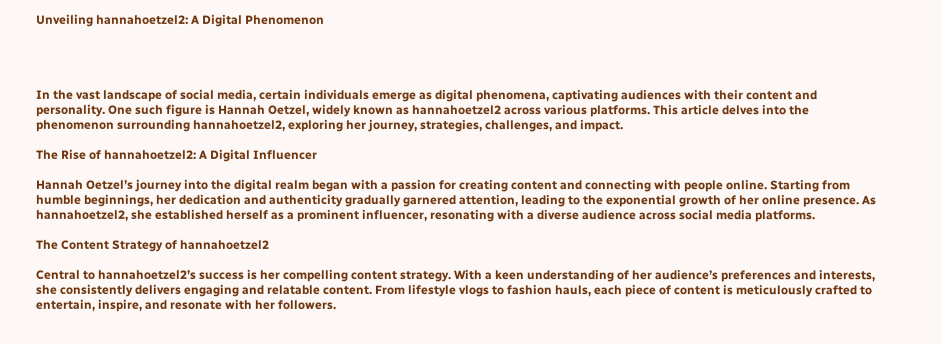Unveiling hannahoetzel2: A Digital Phenomenon




In the vast landscape of social media, certain individuals emerge as digital phenomena, captivating audiences with their content and personality. One such figure is Hannah Oetzel, widely known as hannahoetzel2 across various platforms. This article delves into the phenomenon surrounding hannahoetzel2, exploring her journey, strategies, challenges, and impact.

The Rise of hannahoetzel2: A Digital Influencer

Hannah Oetzel’s journey into the digital realm began with a passion for creating content and connecting with people online. Starting from humble beginnings, her dedication and authenticity gradually garnered attention, leading to the exponential growth of her online presence. As hannahoetzel2, she established herself as a prominent influencer, resonating with a diverse audience across social media platforms.

The Content Strategy of hannahoetzel2

Central to hannahoetzel2’s success is her compelling content strategy. With a keen understanding of her audience’s preferences and interests, she consistently delivers engaging and relatable content. From lifestyle vlogs to fashion hauls, each piece of content is meticulously crafted to entertain, inspire, and resonate with her followers.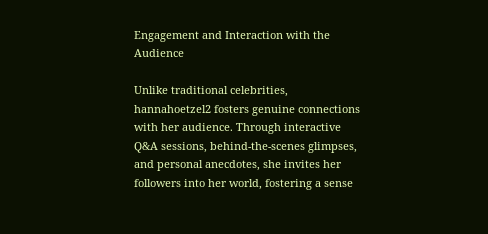Engagement and Interaction with the Audience

Unlike traditional celebrities, hannahoetzel2 fosters genuine connections with her audience. Through interactive Q&A sessions, behind-the-scenes glimpses, and personal anecdotes, she invites her followers into her world, fostering a sense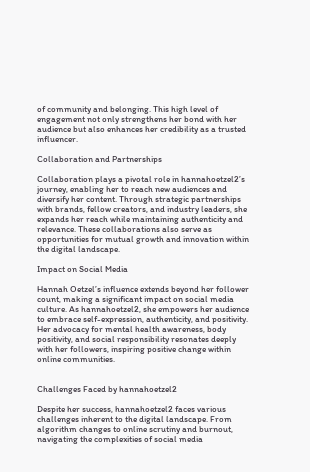of community and belonging. This high level of engagement not only strengthens her bond with her audience but also enhances her credibility as a trusted influencer.

Collaboration and Partnerships

Collaboration plays a pivotal role in hannahoetzel2’s journey, enabling her to reach new audiences and diversify her content. Through strategic partnerships with brands, fellow creators, and industry leaders, she expands her reach while maintaining authenticity and relevance. These collaborations also serve as opportunities for mutual growth and innovation within the digital landscape.

Impact on Social Media

Hannah Oetzel’s influence extends beyond her follower count, making a significant impact on social media culture. As hannahoetzel2, she empowers her audience to embrace self-expression, authenticity, and positivity. Her advocacy for mental health awareness, body positivity, and social responsibility resonates deeply with her followers, inspiring positive change within online communities.


Challenges Faced by hannahoetzel2

Despite her success, hannahoetzel2 faces various challenges inherent to the digital landscape. From algorithm changes to online scrutiny and burnout, navigating the complexities of social media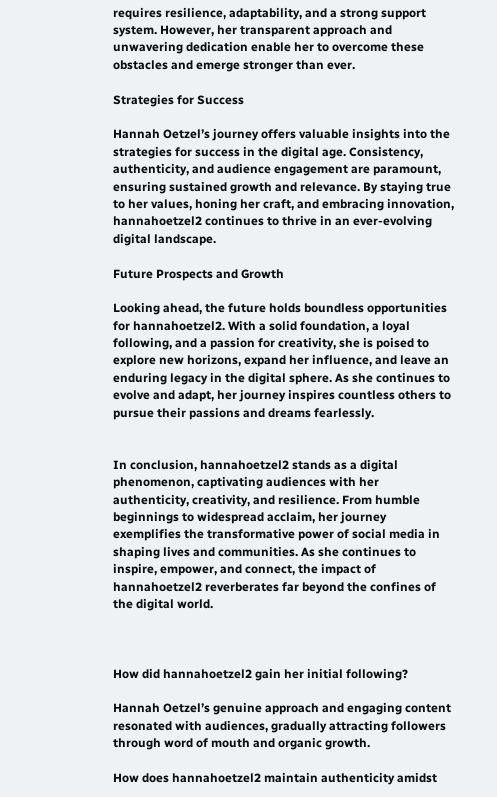requires resilience, adaptability, and a strong support system. However, her transparent approach and unwavering dedication enable her to overcome these obstacles and emerge stronger than ever.

Strategies for Success

Hannah Oetzel’s journey offers valuable insights into the strategies for success in the digital age. Consistency, authenticity, and audience engagement are paramount, ensuring sustained growth and relevance. By staying true to her values, honing her craft, and embracing innovation, hannahoetzel2 continues to thrive in an ever-evolving digital landscape.

Future Prospects and Growth

Looking ahead, the future holds boundless opportunities for hannahoetzel2. With a solid foundation, a loyal following, and a passion for creativity, she is poised to explore new horizons, expand her influence, and leave an enduring legacy in the digital sphere. As she continues to evolve and adapt, her journey inspires countless others to pursue their passions and dreams fearlessly.


In conclusion, hannahoetzel2 stands as a digital phenomenon, captivating audiences with her authenticity, creativity, and resilience. From humble beginnings to widespread acclaim, her journey exemplifies the transformative power of social media in shaping lives and communities. As she continues to inspire, empower, and connect, the impact of hannahoetzel2 reverberates far beyond the confines of the digital world.



How did hannahoetzel2 gain her initial following?

Hannah Oetzel’s genuine approach and engaging content resonated with audiences, gradually attracting followers through word of mouth and organic growth.

How does hannahoetzel2 maintain authenticity amidst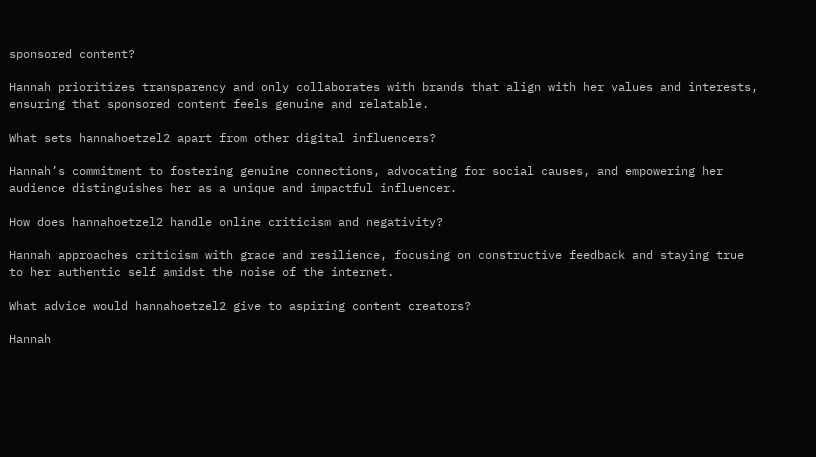sponsored content?

Hannah prioritizes transparency and only collaborates with brands that align with her values and interests, ensuring that sponsored content feels genuine and relatable.

What sets hannahoetzel2 apart from other digital influencers?

Hannah’s commitment to fostering genuine connections, advocating for social causes, and empowering her audience distinguishes her as a unique and impactful influencer.

How does hannahoetzel2 handle online criticism and negativity?

Hannah approaches criticism with grace and resilience, focusing on constructive feedback and staying true to her authentic self amidst the noise of the internet.

What advice would hannahoetzel2 give to aspiring content creators?

Hannah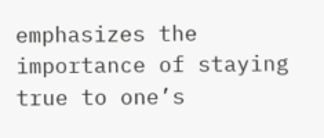emphasizes the importance of staying true to one’s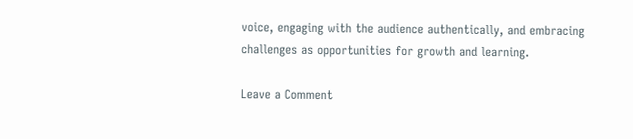voice, engaging with the audience authentically, and embracing challenges as opportunities for growth and learning.

Leave a Comment